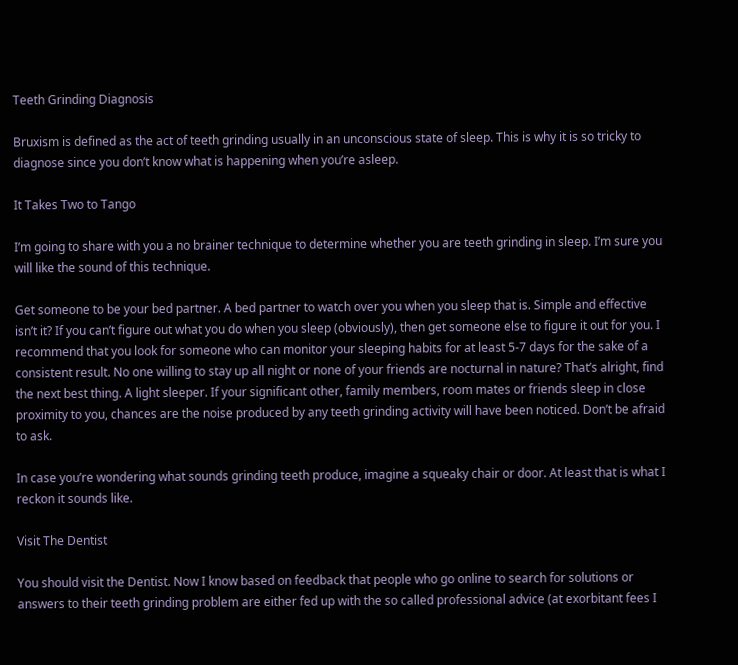Teeth Grinding Diagnosis

Bruxism is defined as the act of teeth grinding usually in an unconscious state of sleep. This is why it is so tricky to diagnose since you don’t know what is happening when you’re asleep.

It Takes Two to Tango

I’m going to share with you a no brainer technique to determine whether you are teeth grinding in sleep. I’m sure you will like the sound of this technique.

Get someone to be your bed partner. A bed partner to watch over you when you sleep that is. Simple and effective isn’t it? If you can’t figure out what you do when you sleep (obviously), then get someone else to figure it out for you. I recommend that you look for someone who can monitor your sleeping habits for at least 5-7 days for the sake of a consistent result. No one willing to stay up all night or none of your friends are nocturnal in nature? That’s alright, find the next best thing. A light sleeper. If your significant other, family members, room mates or friends sleep in close proximity to you, chances are the noise produced by any teeth grinding activity will have been noticed. Don’t be afraid to ask.

In case you’re wondering what sounds grinding teeth produce, imagine a squeaky chair or door. At least that is what I reckon it sounds like.

Visit The Dentist

You should visit the Dentist. Now I know based on feedback that people who go online to search for solutions or answers to their teeth grinding problem are either fed up with the so called professional advice (at exorbitant fees I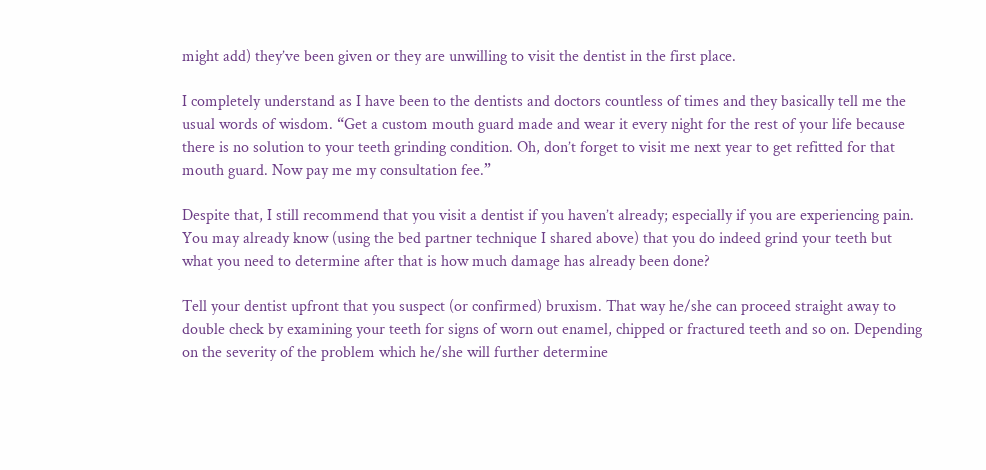might add) they’ve been given or they are unwilling to visit the dentist in the first place.

I completely understand as I have been to the dentists and doctors countless of times and they basically tell me the usual words of wisdom. “Get a custom mouth guard made and wear it every night for the rest of your life because there is no solution to your teeth grinding condition. Oh, don’t forget to visit me next year to get refitted for that mouth guard. Now pay me my consultation fee.”

Despite that, I still recommend that you visit a dentist if you haven’t already; especially if you are experiencing pain. You may already know (using the bed partner technique I shared above) that you do indeed grind your teeth but what you need to determine after that is how much damage has already been done?

Tell your dentist upfront that you suspect (or confirmed) bruxism. That way he/she can proceed straight away to double check by examining your teeth for signs of worn out enamel, chipped or fractured teeth and so on. Depending on the severity of the problem which he/she will further determine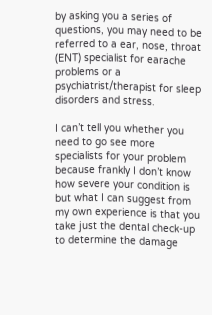by asking you a series of questions, you may need to be referred to a ear, nose, throat (ENT) specialist for earache problems or a psychiatrist/therapist for sleep disorders and stress.

I can’t tell you whether you need to go see more specialists for your problem because frankly I don’t know how severe your condition is but what I can suggest from my own experience is that you take just the dental check-up to determine the damage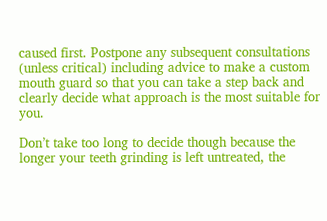caused first. Postpone any subsequent consultations (unless critical) including advice to make a custom mouth guard so that you can take a step back and clearly decide what approach is the most suitable for you.

Don’t take too long to decide though because the longer your teeth grinding is left untreated, the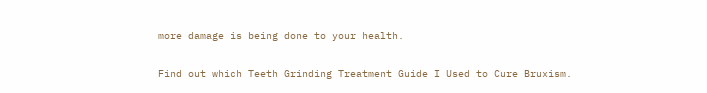more damage is being done to your health.

Find out which Teeth Grinding Treatment Guide I Used to Cure Bruxism.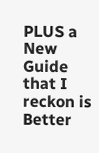PLUS a New Guide that I reckon is Better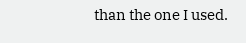than the one I used.